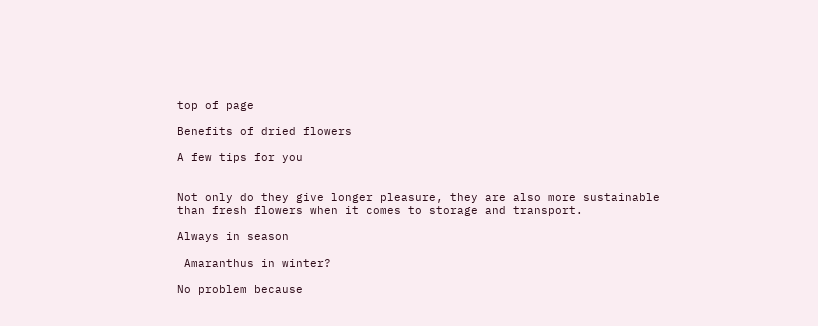top of page

Benefits of dried flowers

A few tips for you


Not only do they give longer pleasure, they are also more sustainable than fresh flowers when it comes to storage and transport.

Always in season

 Amaranthus in winter?

No problem because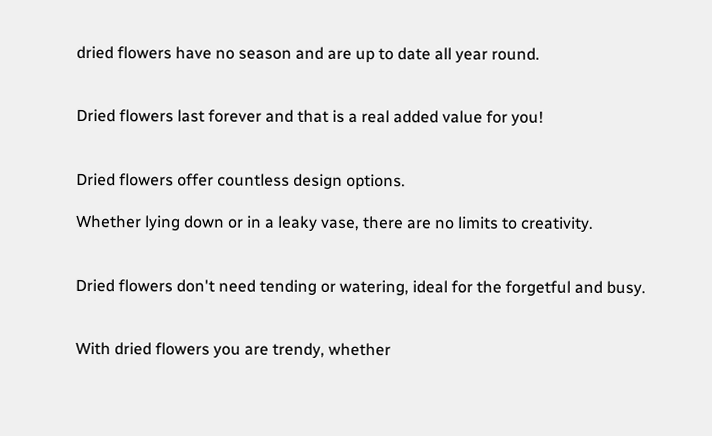dried flowers have no season and are up to date all year round.


Dried flowers last forever and that is a real added value for you!


Dried flowers offer countless design options.

Whether lying down or in a leaky vase, there are no limits to creativity.


Dried flowers don't need tending or watering, ideal for the forgetful and busy.


With dried flowers you are trendy, whether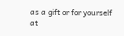as a gift or for yourself at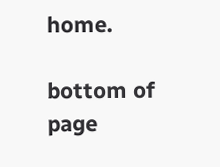home.

bottom of page